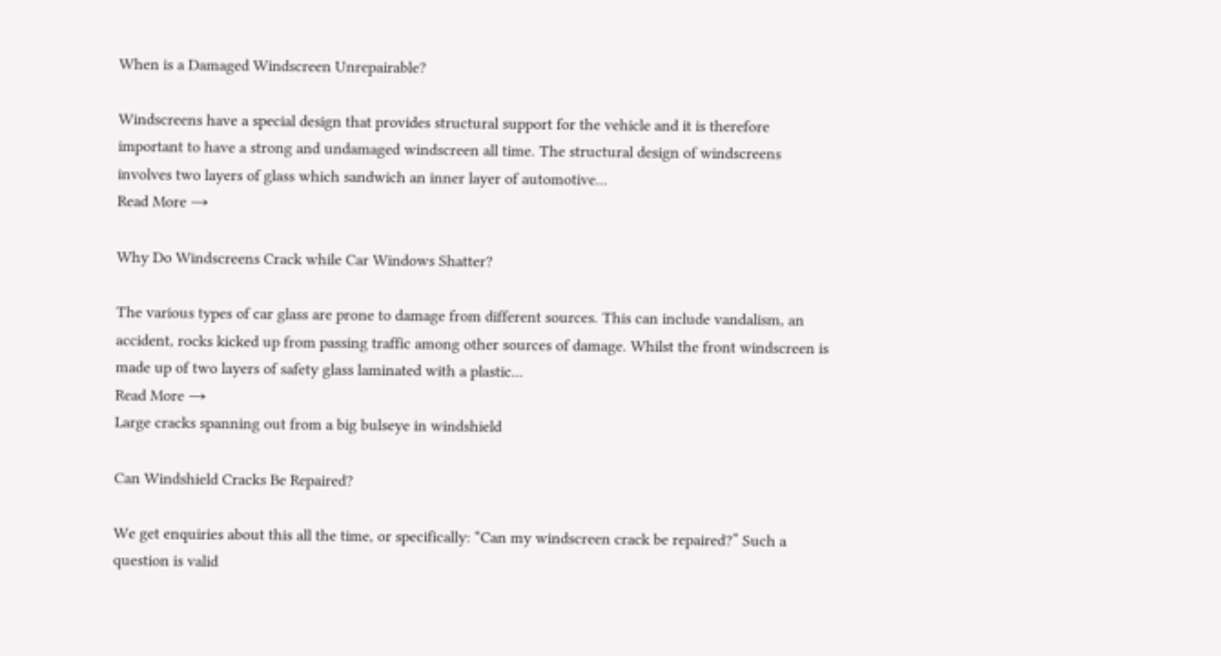When is a Damaged Windscreen Unrepairable?

Windscreens have a special design that provides structural support for the vehicle and it is therefore important to have a strong and undamaged windscreen all time. The structural design of windscreens involves two layers of glass which sandwich an inner layer of automotive...
Read More →

Why Do Windscreens Crack while Car Windows Shatter?

The various types of car glass are prone to damage from different sources. This can include vandalism, an accident, rocks kicked up from passing traffic among other sources of damage. Whilst the front windscreen is made up of two layers of safety glass laminated with a plastic...
Read More →
Large cracks spanning out from a big bulseye in windshield

Can Windshield Cracks Be Repaired?

We get enquiries about this all the time, or specifically: “Can my windscreen crack be repaired?” Such a question is valid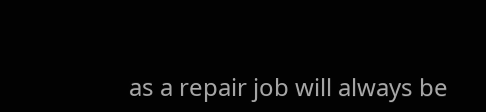as a repair job will always be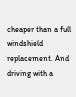cheaper than a full windshield replacement. And driving with a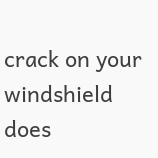crack on your windshield does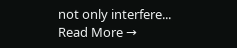not only interfere...
Read More →